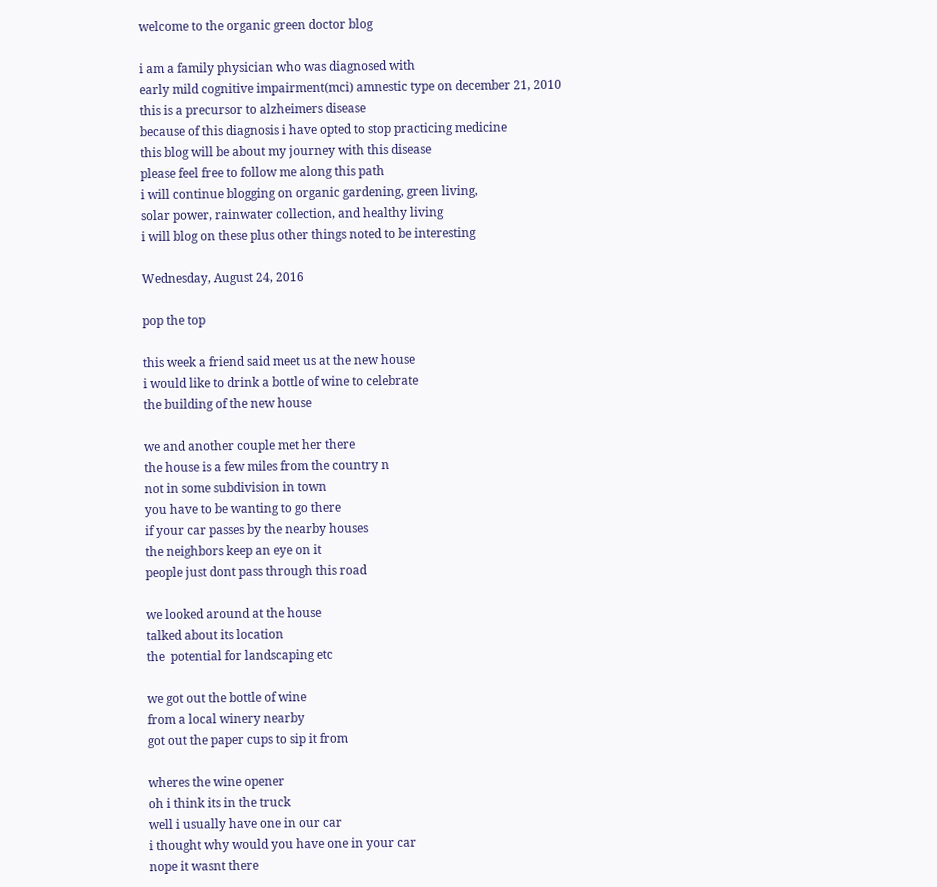welcome to the organic green doctor blog

i am a family physician who was diagnosed with
early mild cognitive impairment(mci) amnestic type on december 21, 2010
this is a precursor to alzheimers disease
because of this diagnosis i have opted to stop practicing medicine
this blog will be about my journey with this disease
please feel free to follow me along this path
i will continue blogging on organic gardening, green living,
solar power, rainwater collection, and healthy living
i will blog on these plus other things noted to be interesting

Wednesday, August 24, 2016

pop the top

this week a friend said meet us at the new house
i would like to drink a bottle of wine to celebrate
the building of the new house

we and another couple met her there
the house is a few miles from the country n
not in some subdivision in town
you have to be wanting to go there
if your car passes by the nearby houses
the neighbors keep an eye on it
people just dont pass through this road

we looked around at the house
talked about its location
the  potential for landscaping etc

we got out the bottle of wine
from a local winery nearby
got out the paper cups to sip it from

wheres the wine opener
oh i think its in the truck
well i usually have one in our car
i thought why would you have one in your car
nope it wasnt there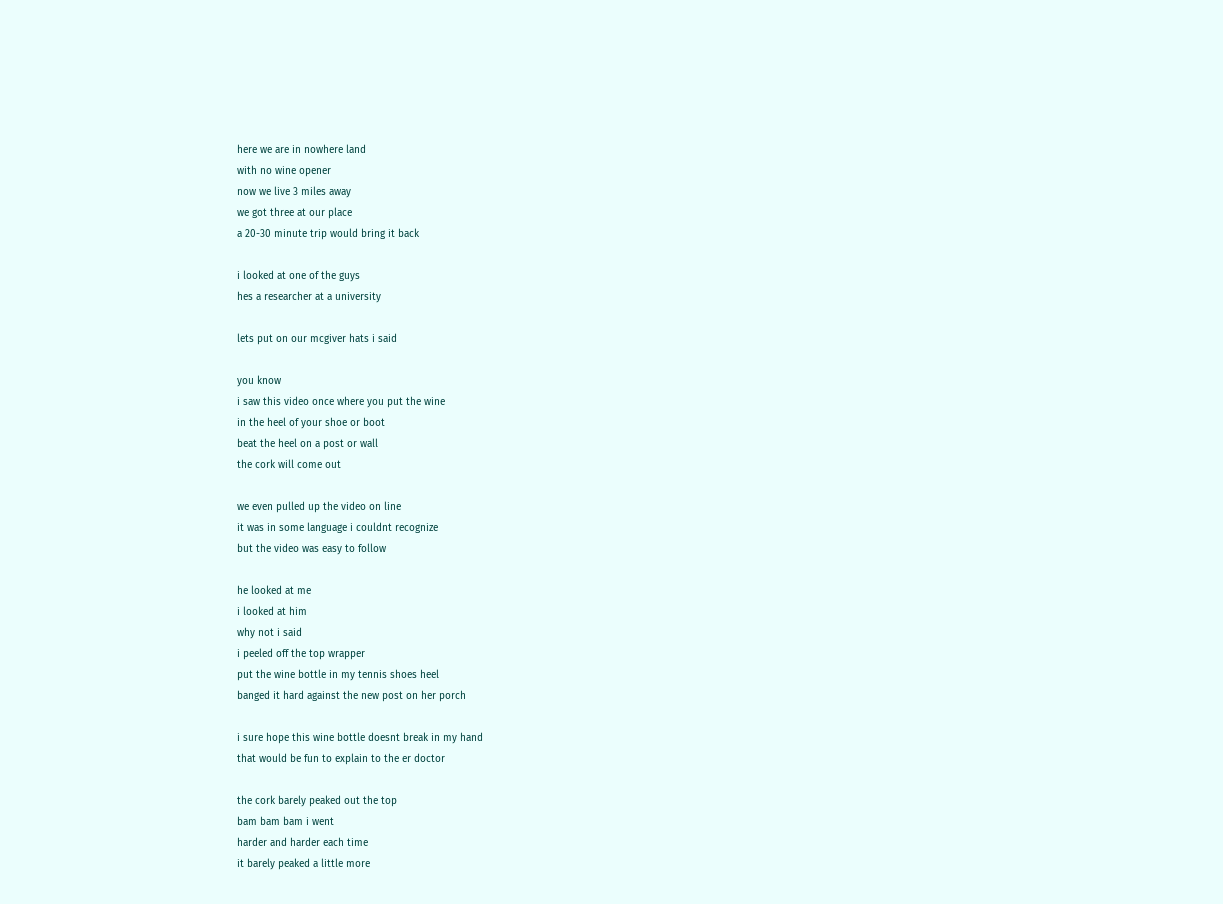here we are in nowhere land
with no wine opener
now we live 3 miles away
we got three at our place
a 20-30 minute trip would bring it back

i looked at one of the guys
hes a researcher at a university

lets put on our mcgiver hats i said

you know
i saw this video once where you put the wine
in the heel of your shoe or boot
beat the heel on a post or wall
the cork will come out

we even pulled up the video on line
it was in some language i couldnt recognize
but the video was easy to follow

he looked at me
i looked at him
why not i said
i peeled off the top wrapper
put the wine bottle in my tennis shoes heel
banged it hard against the new post on her porch

i sure hope this wine bottle doesnt break in my hand
that would be fun to explain to the er doctor

the cork barely peaked out the top
bam bam bam i went
harder and harder each time
it barely peaked a little more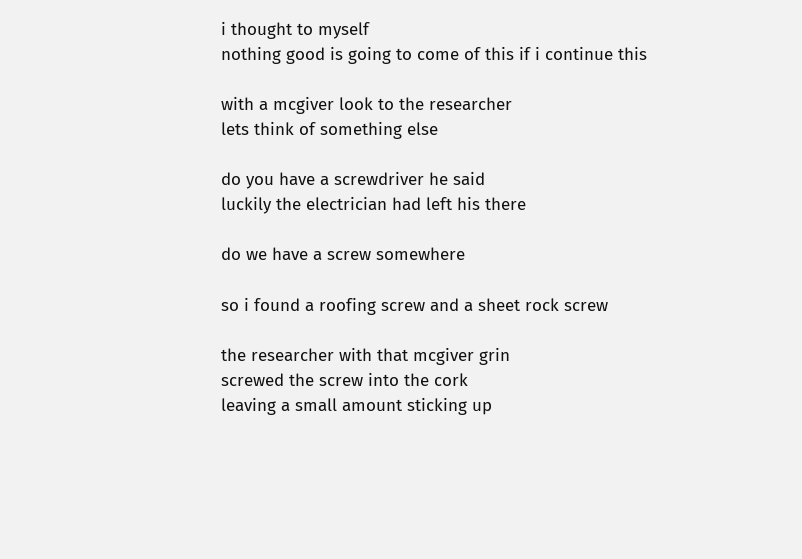i thought to myself
nothing good is going to come of this if i continue this

with a mcgiver look to the researcher
lets think of something else

do you have a screwdriver he said
luckily the electrician had left his there

do we have a screw somewhere

so i found a roofing screw and a sheet rock screw

the researcher with that mcgiver grin
screwed the screw into the cork
leaving a small amount sticking up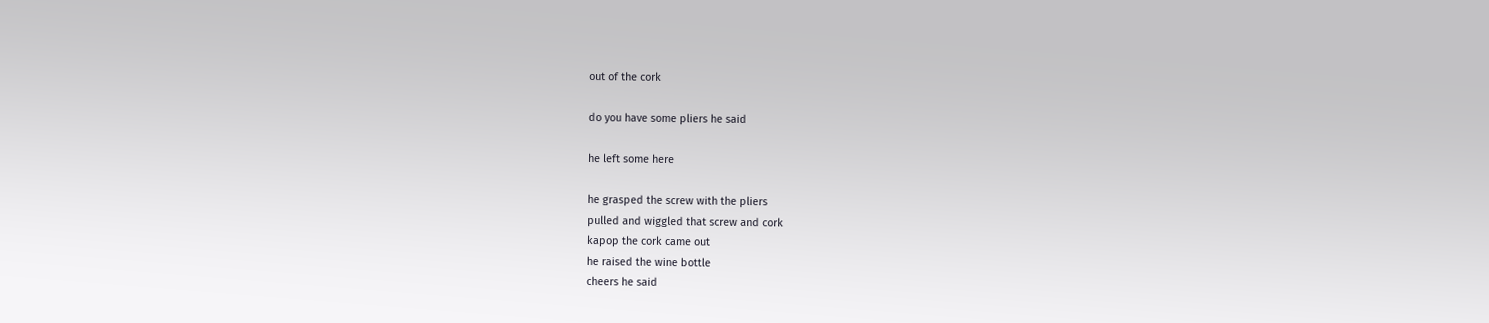out of the cork

do you have some pliers he said

he left some here

he grasped the screw with the pliers
pulled and wiggled that screw and cork
kapop the cork came out
he raised the wine bottle
cheers he said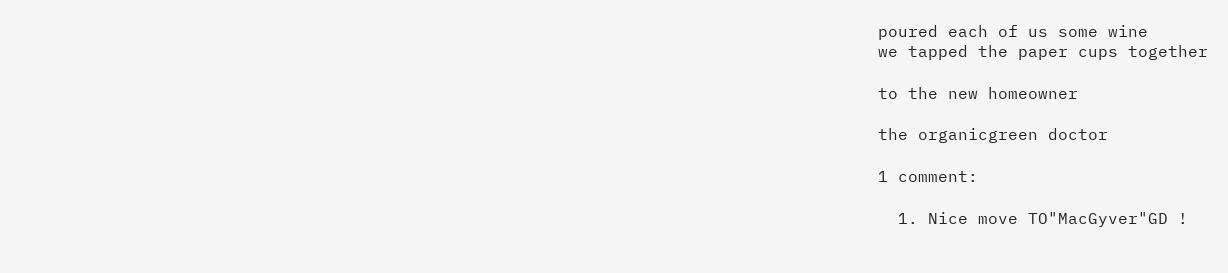poured each of us some wine
we tapped the paper cups together

to the new homeowner

the organicgreen doctor

1 comment:

  1. Nice move TO"MacGyver"GD !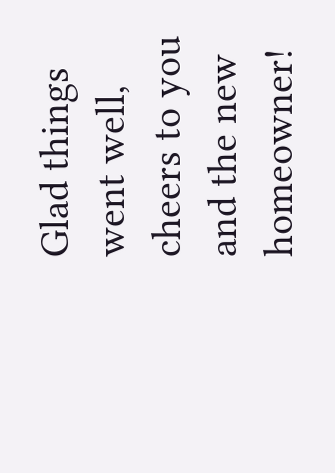Glad things went well, cheers to you and the new homeowner!